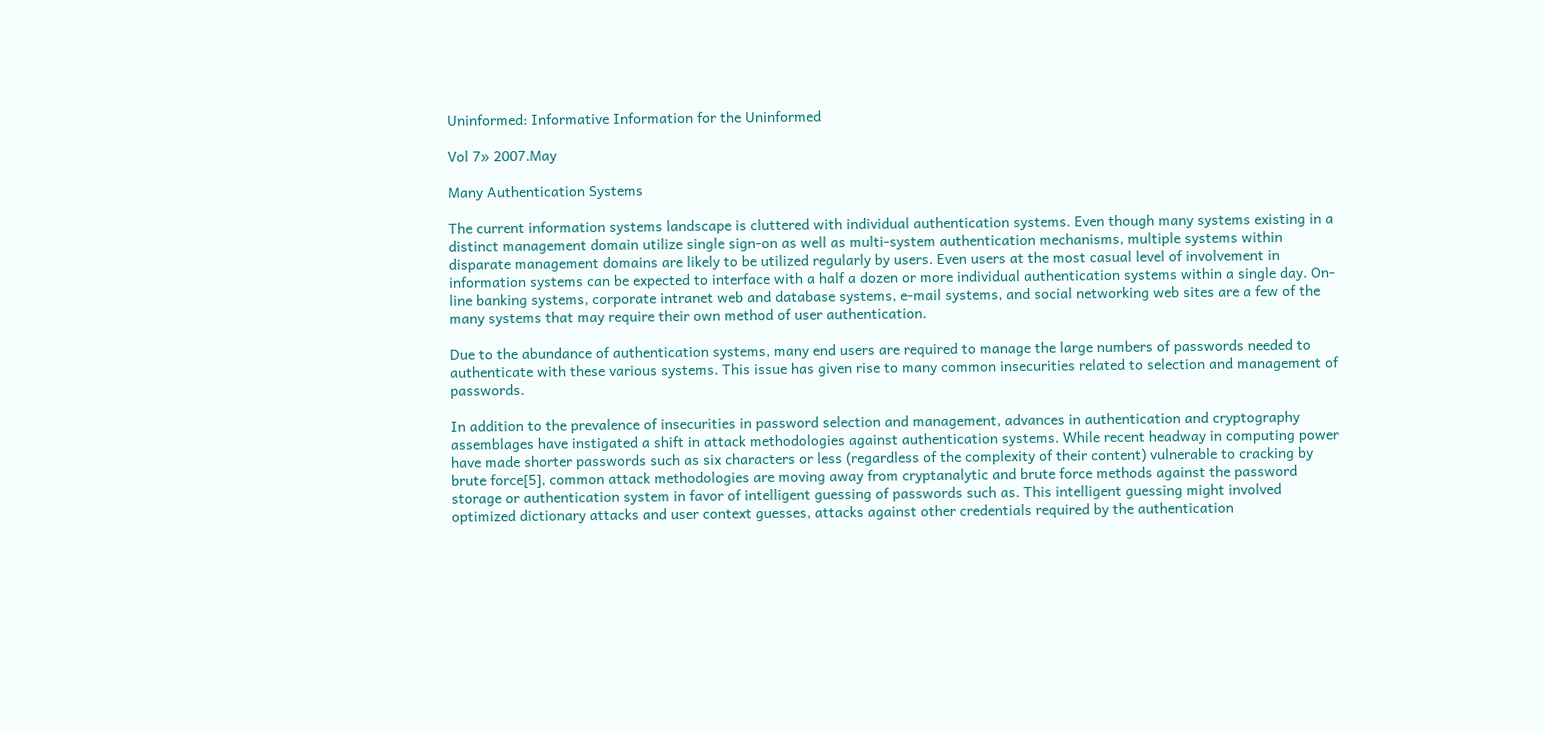Uninformed: Informative Information for the Uninformed

Vol 7» 2007.May

Many Authentication Systems

The current information systems landscape is cluttered with individual authentication systems. Even though many systems existing in a distinct management domain utilize single sign-on as well as multi-system authentication mechanisms, multiple systems within disparate management domains are likely to be utilized regularly by users. Even users at the most casual level of involvement in information systems can be expected to interface with a half a dozen or more individual authentication systems within a single day. On-line banking systems, corporate intranet web and database systems, e-mail systems, and social networking web sites are a few of the many systems that may require their own method of user authentication.

Due to the abundance of authentication systems, many end users are required to manage the large numbers of passwords needed to authenticate with these various systems. This issue has given rise to many common insecurities related to selection and management of passwords.

In addition to the prevalence of insecurities in password selection and management, advances in authentication and cryptography assemblages have instigated a shift in attack methodologies against authentication systems. While recent headway in computing power have made shorter passwords such as six characters or less (regardless of the complexity of their content) vulnerable to cracking by brute force[5], common attack methodologies are moving away from cryptanalytic and brute force methods against the password storage or authentication system in favor of intelligent guessing of passwords such as. This intelligent guessing might involved optimized dictionary attacks and user context guesses, attacks against other credentials required by the authentication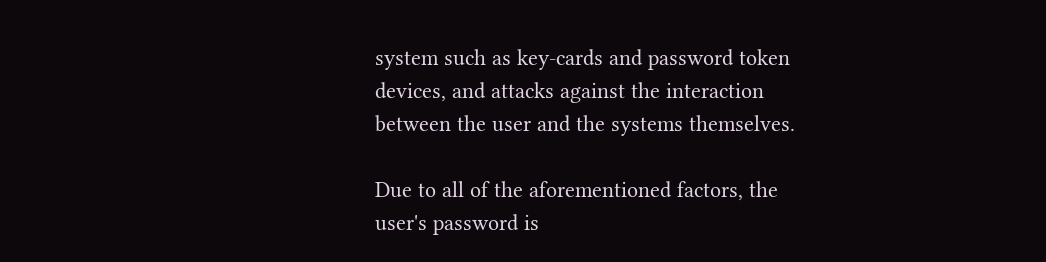system such as key-cards and password token devices, and attacks against the interaction between the user and the systems themselves.

Due to all of the aforementioned factors, the user's password is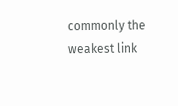commonly the weakest link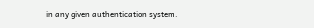in any given authentication system.